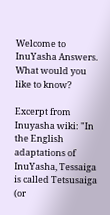Welcome to InuYasha Answers. What would you like to know?

Excerpt from Inuyasha wiki: "In the English adaptations of InuYasha, Tessaiga is called Tetsusaiga (or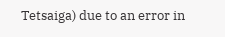Tetsaiga) due to an error in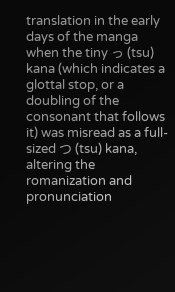translation in the early days of the manga when the tiny っ (tsu) kana (which indicates a glottal stop, or a doubling of the consonant that follows it) was misread as a full-sized つ (tsu) kana, altering the romanization and pronunciation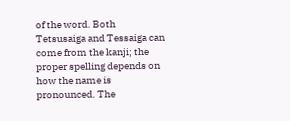of the word. Both Tetsusaiga and Tessaiga can come from the kanji; the proper spelling depends on how the name is pronounced. The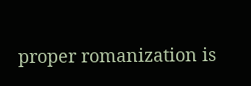proper romanization is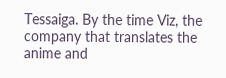Tessaiga. By the time Viz, the company that translates the anime and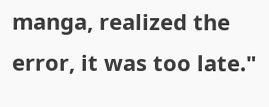manga, realized the error, it was too late."